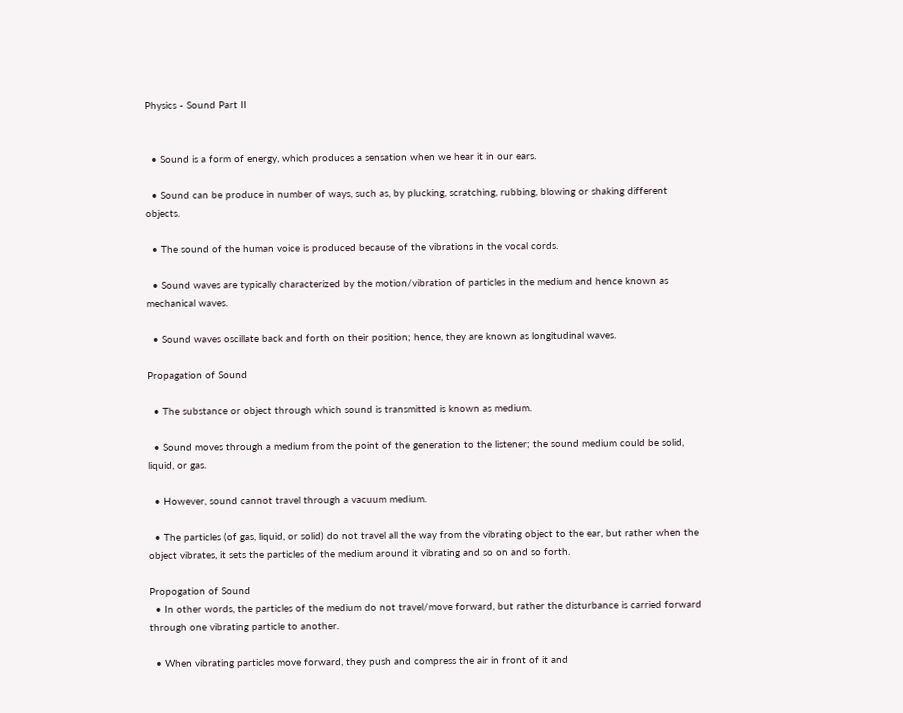Physics - Sound Part II


  • Sound is a form of energy, which produces a sensation when we hear it in our ears.

  • Sound can be produce in number of ways, such as, by plucking, scratching, rubbing, blowing or shaking different objects.

  • The sound of the human voice is produced because of the vibrations in the vocal cords.

  • Sound waves are typically characterized by the motion/vibration of particles in the medium and hence known as mechanical waves.

  • Sound waves oscillate back and forth on their position; hence, they are known as longitudinal waves.

Propagation of Sound

  • The substance or object through which sound is transmitted is known as medium.

  • Sound moves through a medium from the point of the generation to the listener; the sound medium could be solid, liquid, or gas.

  • However, sound cannot travel through a vacuum medium.

  • The particles (of gas, liquid, or solid) do not travel all the way from the vibrating object to the ear, but rather when the object vibrates, it sets the particles of the medium around it vibrating and so on and so forth.

Propogation of Sound
  • In other words, the particles of the medium do not travel/move forward, but rather the disturbance is carried forward through one vibrating particle to another.

  • When vibrating particles move forward, they push and compress the air in front of it and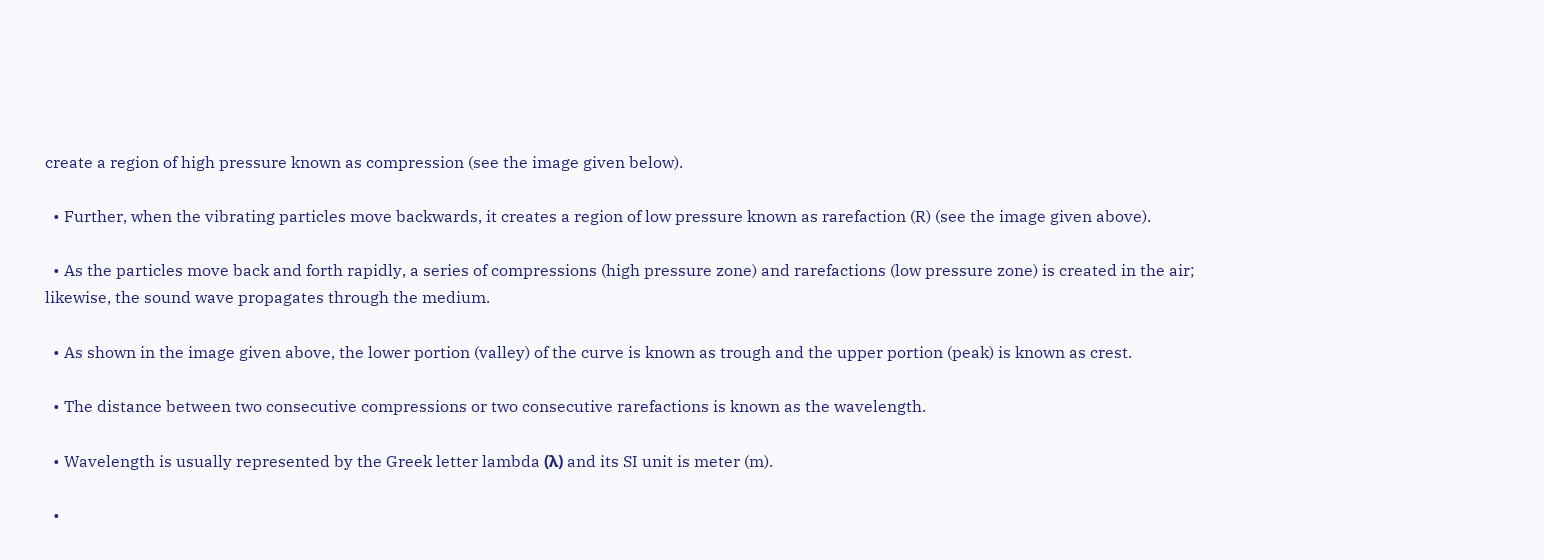create a region of high pressure known as compression (see the image given below).

  • Further, when the vibrating particles move backwards, it creates a region of low pressure known as rarefaction (R) (see the image given above).

  • As the particles move back and forth rapidly, a series of compressions (high pressure zone) and rarefactions (low pressure zone) is created in the air; likewise, the sound wave propagates through the medium.

  • As shown in the image given above, the lower portion (valley) of the curve is known as trough and the upper portion (peak) is known as crest.

  • The distance between two consecutive compressions or two consecutive rarefactions is known as the wavelength.

  • Wavelength is usually represented by the Greek letter lambda (λ) and its SI unit is meter (m).

  •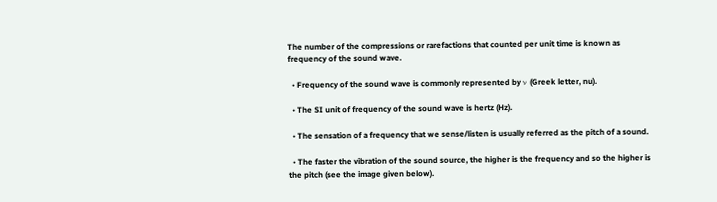The number of the compressions or rarefactions that counted per unit time is known as frequency of the sound wave.

  • Frequency of the sound wave is commonly represented by ν (Greek letter, nu).

  • The SI unit of frequency of the sound wave is hertz (Hz).

  • The sensation of a frequency that we sense/listen is usually referred as the pitch of a sound.

  • The faster the vibration of the sound source, the higher is the frequency and so the higher is the pitch (see the image given below).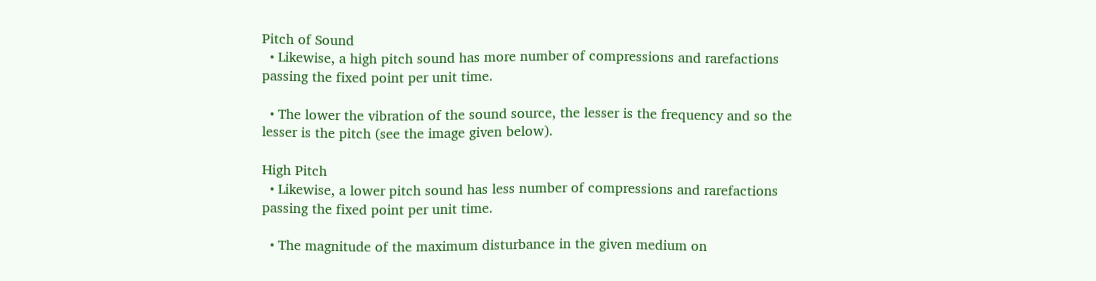Pitch of Sound
  • Likewise, a high pitch sound has more number of compressions and rarefactions passing the fixed point per unit time.

  • The lower the vibration of the sound source, the lesser is the frequency and so the lesser is the pitch (see the image given below).

High Pitch
  • Likewise, a lower pitch sound has less number of compressions and rarefactions passing the fixed point per unit time.

  • The magnitude of the maximum disturbance in the given medium on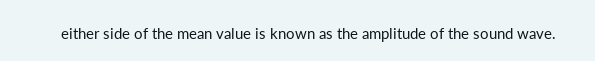either side of the mean value is known as the amplitude of the sound wave.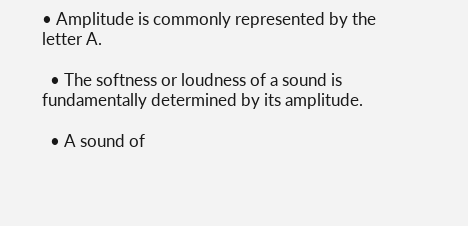• Amplitude is commonly represented by the letter A.

  • The softness or loudness of a sound is fundamentally determined by its amplitude.

  • A sound of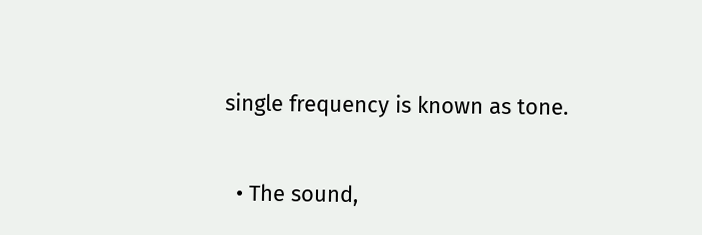single frequency is known as tone.

  • The sound,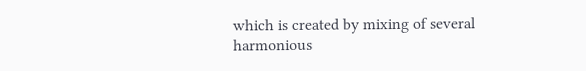which is created by mixing of several harmonious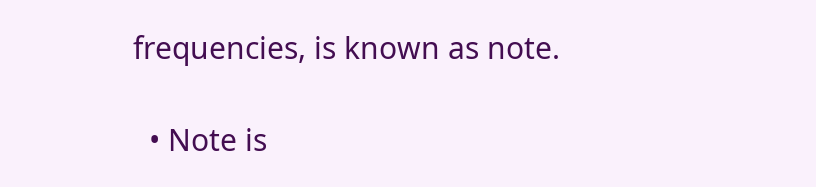frequencies, is known as note.

  • Note is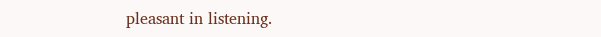pleasant in listening.